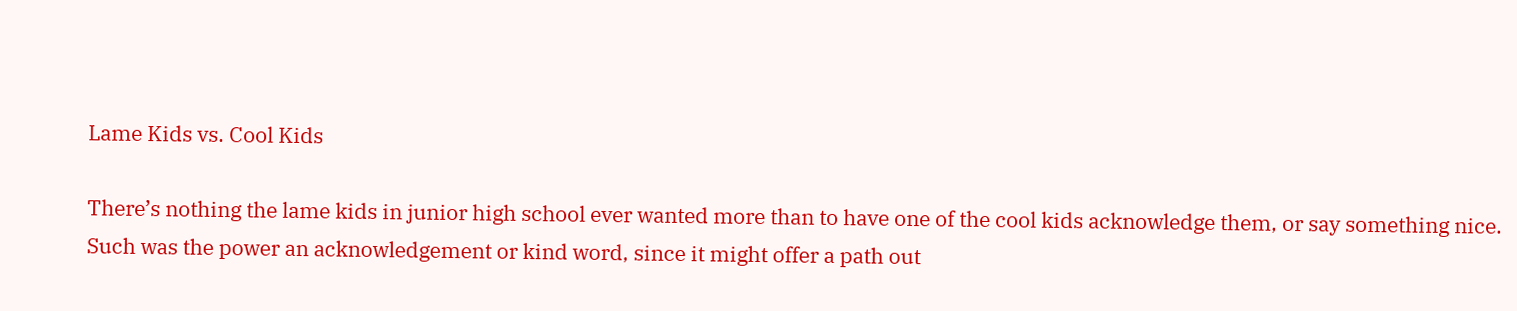Lame Kids vs. Cool Kids

There’s nothing the lame kids in junior high school ever wanted more than to have one of the cool kids acknowledge them, or say something nice. Such was the power an acknowledgement or kind word, since it might offer a path out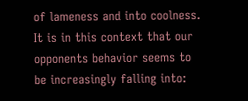of lameness and into coolness. It is in this context that our opponents behavior seems to be increasingly falling into: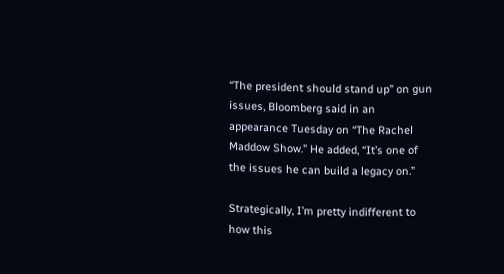“The president should stand up” on gun issues, Bloomberg said in an appearance Tuesday on “The Rachel Maddow Show.” He added, “It’s one of the issues he can build a legacy on.”

Strategically, I’m pretty indifferent to how this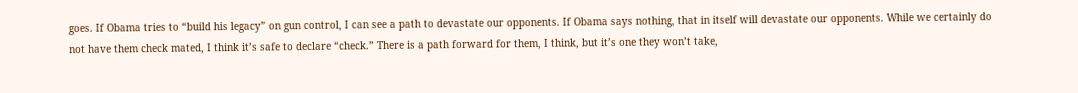goes. If Obama tries to “build his legacy” on gun control, I can see a path to devastate our opponents. If Obama says nothing, that in itself will devastate our opponents. While we certainly do not have them check mated, I think it’s safe to declare “check.” There is a path forward for them, I think, but it’s one they won’t take,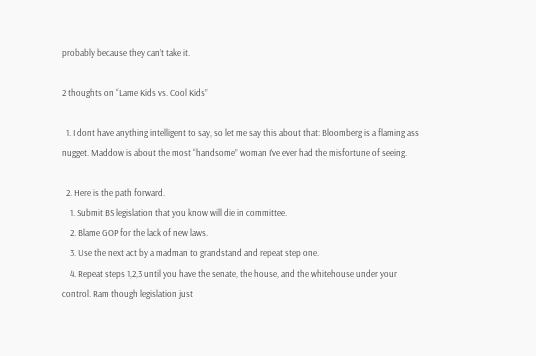probably because they can’t take it.

2 thoughts on “Lame Kids vs. Cool Kids”

  1. I dont have anything intelligent to say, so let me say this about that: Bloomberg is a flaming ass nugget. Maddow is about the most “handsome” woman I’ve ever had the misfortune of seeing.

  2. Here is the path forward.
    1. Submit BS legislation that you know will die in committee.
    2. Blame GOP for the lack of new laws.
    3. Use the next act by a madman to grandstand and repeat step one.
    4. Repeat steps 1,2,3 until you have the senate, the house, and the whitehouse under your control. Ram though legislation just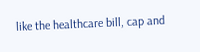like the healthcare bill, cap and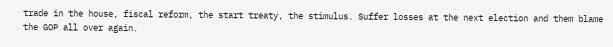trade in the house, fiscal reform, the start treaty, the stimulus. Suffer losses at the next election and them blame the GOP all over again.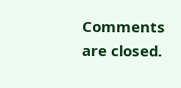Comments are closed.